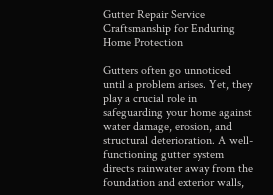Gutter Repair Service Craftsmanship for Enduring Home Protection

Gutters often go unnoticed until a problem arises. Yet, they play a crucial role in safeguarding your home against water damage, erosion, and structural deterioration. A well-functioning gutter system directs rainwater away from the foundation and exterior walls,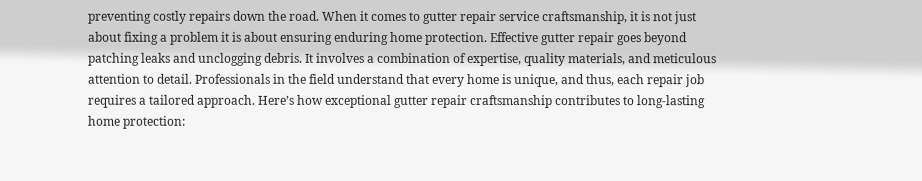preventing costly repairs down the road. When it comes to gutter repair service craftsmanship, it is not just about fixing a problem it is about ensuring enduring home protection. Effective gutter repair goes beyond patching leaks and unclogging debris. It involves a combination of expertise, quality materials, and meticulous attention to detail. Professionals in the field understand that every home is unique, and thus, each repair job requires a tailored approach. Here’s how exceptional gutter repair craftsmanship contributes to long-lasting home protection: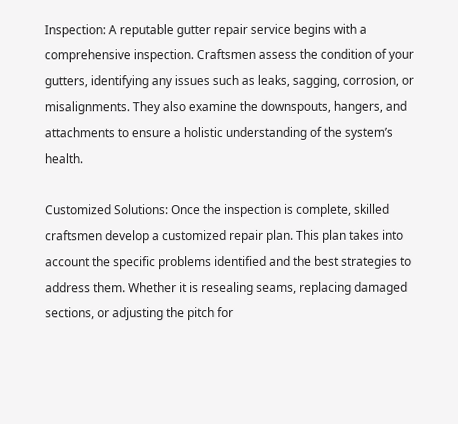Inspection: A reputable gutter repair service begins with a comprehensive inspection. Craftsmen assess the condition of your gutters, identifying any issues such as leaks, sagging, corrosion, or misalignments. They also examine the downspouts, hangers, and attachments to ensure a holistic understanding of the system’s health.

Customized Solutions: Once the inspection is complete, skilled craftsmen develop a customized repair plan. This plan takes into account the specific problems identified and the best strategies to address them. Whether it is resealing seams, replacing damaged sections, or adjusting the pitch for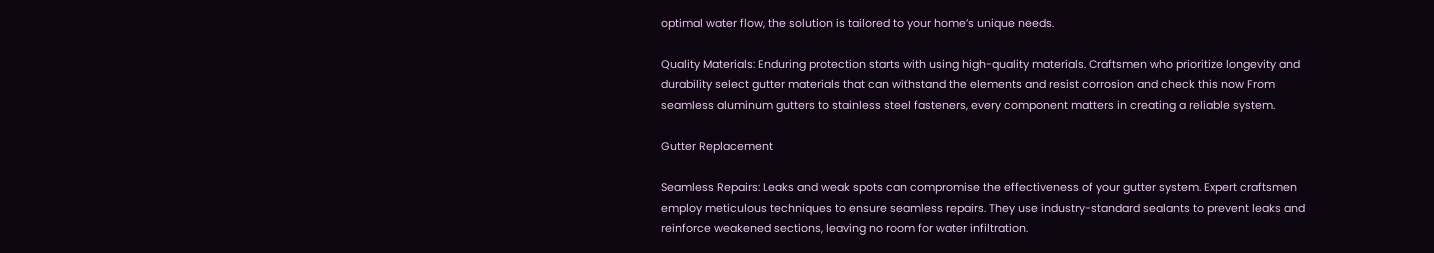optimal water flow, the solution is tailored to your home’s unique needs.

Quality Materials: Enduring protection starts with using high-quality materials. Craftsmen who prioritize longevity and durability select gutter materials that can withstand the elements and resist corrosion and check this now From seamless aluminum gutters to stainless steel fasteners, every component matters in creating a reliable system.

Gutter Replacement

Seamless Repairs: Leaks and weak spots can compromise the effectiveness of your gutter system. Expert craftsmen employ meticulous techniques to ensure seamless repairs. They use industry-standard sealants to prevent leaks and reinforce weakened sections, leaving no room for water infiltration.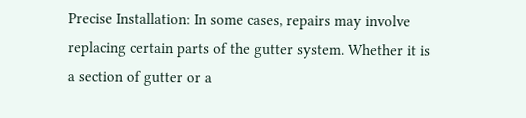Precise Installation: In some cases, repairs may involve replacing certain parts of the gutter system. Whether it is a section of gutter or a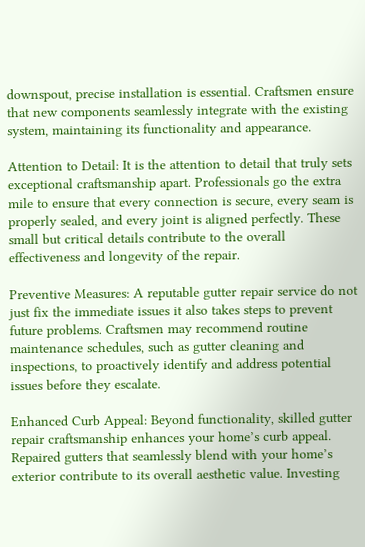downspout, precise installation is essential. Craftsmen ensure that new components seamlessly integrate with the existing system, maintaining its functionality and appearance.

Attention to Detail: It is the attention to detail that truly sets exceptional craftsmanship apart. Professionals go the extra mile to ensure that every connection is secure, every seam is properly sealed, and every joint is aligned perfectly. These small but critical details contribute to the overall effectiveness and longevity of the repair.

Preventive Measures: A reputable gutter repair service do not just fix the immediate issues it also takes steps to prevent future problems. Craftsmen may recommend routine maintenance schedules, such as gutter cleaning and inspections, to proactively identify and address potential issues before they escalate.

Enhanced Curb Appeal: Beyond functionality, skilled gutter repair craftsmanship enhances your home’s curb appeal. Repaired gutters that seamlessly blend with your home’s exterior contribute to its overall aesthetic value. Investing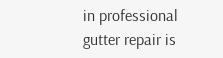in professional gutter repair is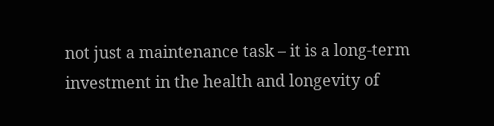not just a maintenance task – it is a long-term investment in the health and longevity of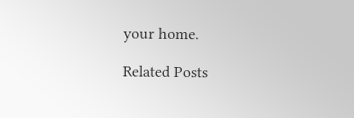your home.

Related Posts